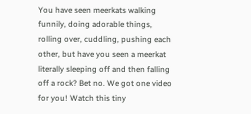You have seen meerkats walking funnily, doing adorable things, rolling over, cuddling, pushing each other, but have you seen a meerkat literally sleeping off and then falling off a rock? Bet no. We got one video for you! Watch this tiny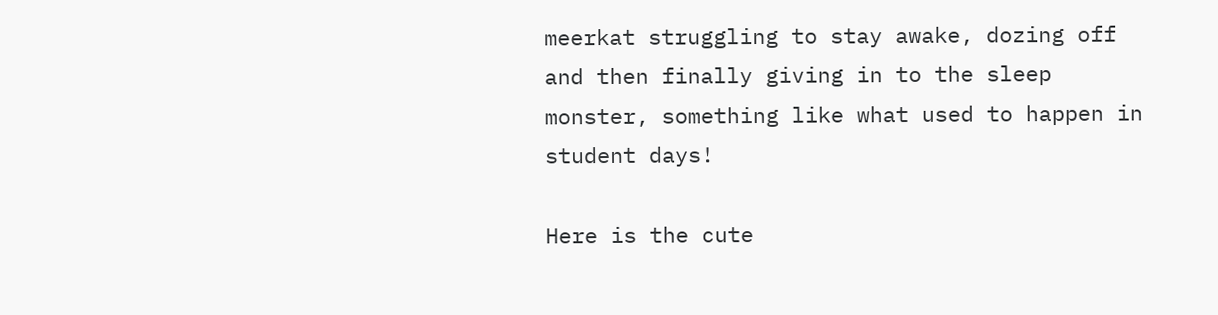meerkat struggling to stay awake, dozing off and then finally giving in to the sleep monster, something like what used to happen in student days!

Here is the cute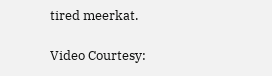tired meerkat.

Video Courtesy: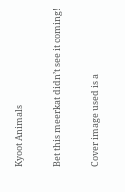Kyoot Animals

Bet this meerkat didn’t see it coming!

Cover image used is a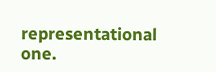representational one.